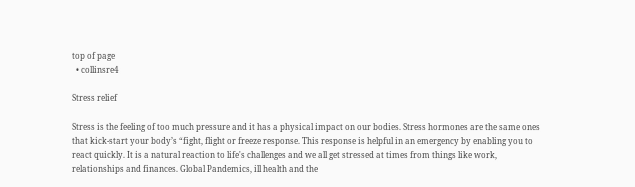top of page
  • collinsre4

Stress relief

Stress is the feeling of too much pressure and it has a physical impact on our bodies. Stress hormones are the same ones that kick-start your body’s “fight, flight or freeze response. This response is helpful in an emergency by enabling you to react quickly. It is a natural reaction to life's challenges and we all get stressed at times from things like work, relationships and finances. Global Pandemics, ill health and the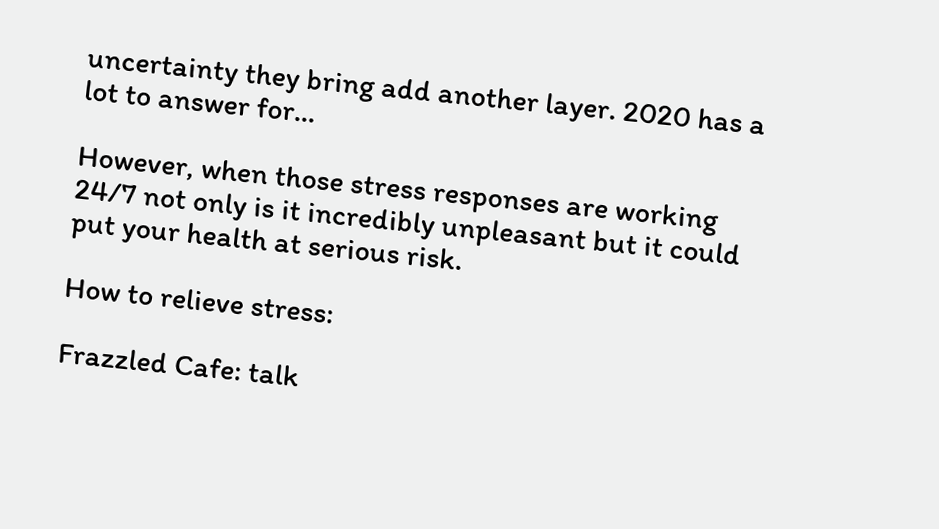uncertainty they bring add another layer. 2020 has a lot to answer for...

However, when those stress responses are working 24/7 not only is it incredibly unpleasant but it could put your health at serious risk.

How to relieve stress:

Frazzled Cafe: talk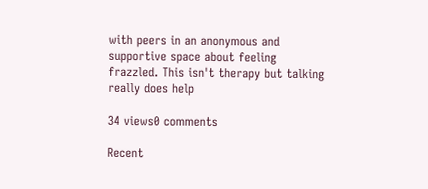with peers in an anonymous and supportive space about feeling frazzled. This isn't therapy but talking really does help

34 views0 comments

Recent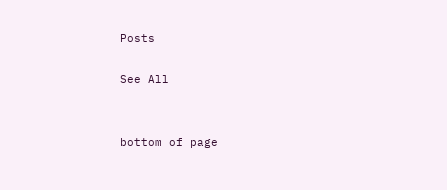Posts

See All


bottom of page